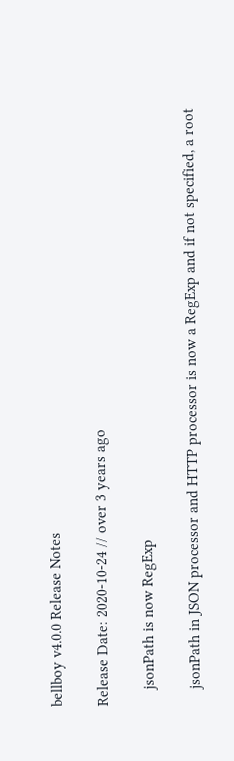bellboy v4.0.0 Release Notes

Release Date: 2020-10-24 // over 3 years ago

    jsonPath is now RegExp

    jsonPath in JSON processor and HTTP processor is now a RegExp and if not specified, a root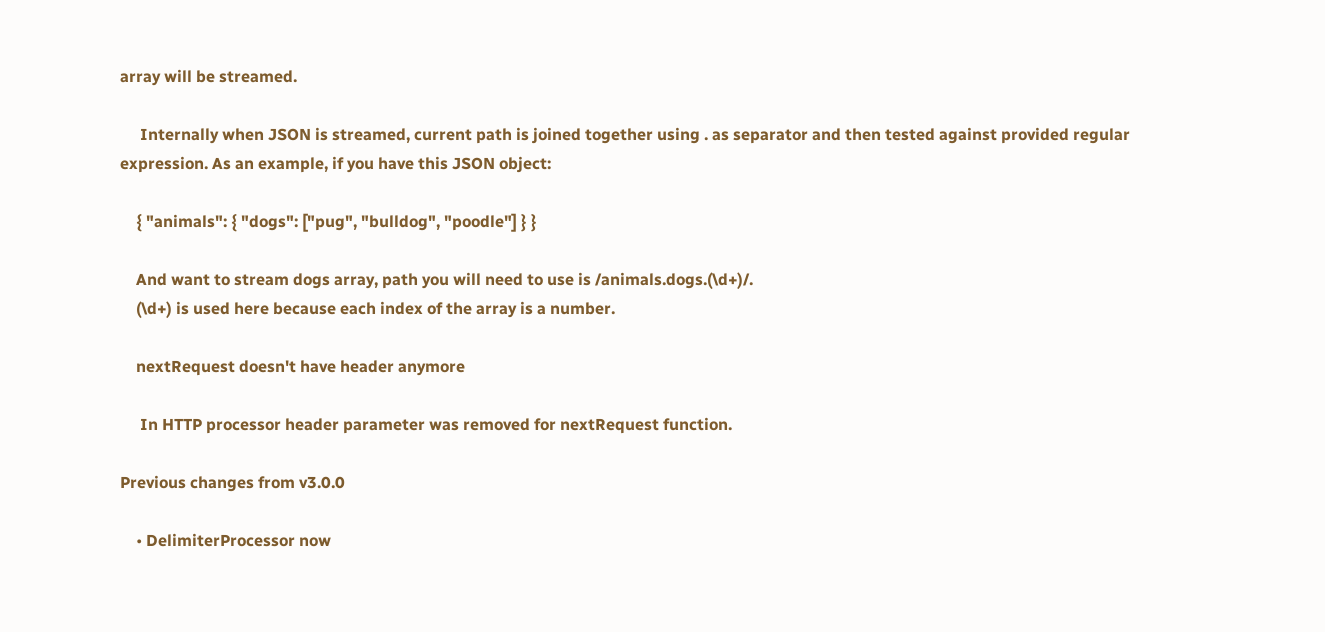array will be streamed.

     Internally when JSON is streamed, current path is joined together using . as separator and then tested against provided regular expression. As an example, if you have this JSON object:

    { "animals": { "dogs": ["pug", "bulldog", "poodle"] } }

    And want to stream dogs array, path you will need to use is /animals.dogs.(\d+)/.
    (\d+) is used here because each index of the array is a number.

    nextRequest doesn't have header anymore

     In HTTP processor header parameter was removed for nextRequest function.

Previous changes from v3.0.0

    • DelimiterProcessor now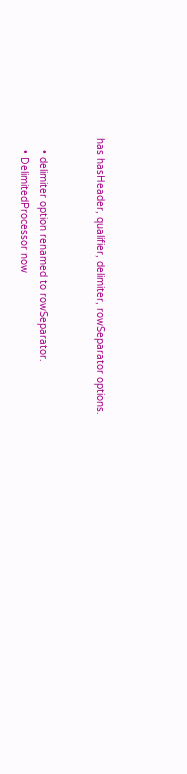has hasHeader, qualifier, delimiter, rowSeparator options.


    • delimiter option renamed to rowSeparator.
    • DelimitedProcessor now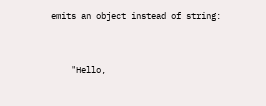emits an object instead of string:


    "Hello,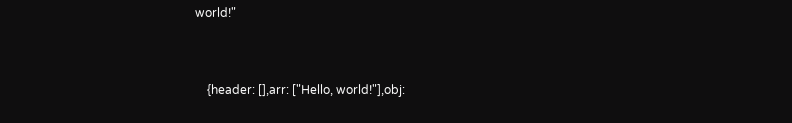world!"


    {header: [],arr: ["Hello, world!"],obj: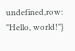undefined,row: "Hello, world!"}